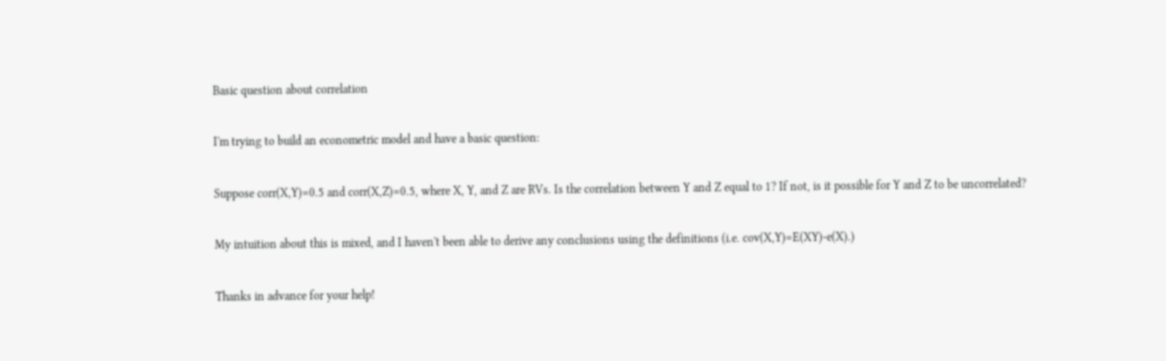Basic question about correlation

I'm trying to build an econometric model and have a basic question:

Suppose corr(X,Y)=0.5 and corr(X,Z)=0.5, where X, Y, and Z are RVs. Is the correlation between Y and Z equal to 1? If not, is it possible for Y and Z to be uncorrelated?

My intuition about this is mixed, and I haven't been able to derive any conclusions using the definitions (i.e. cov(X,Y)=E(XY)-e(X).)

Thanks in advance for your help!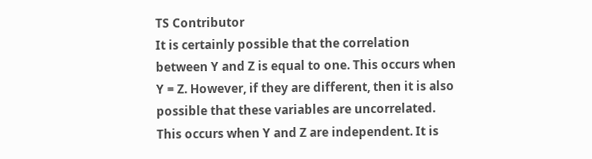TS Contributor
It is certainly possible that the correlation between Y and Z is equal to one. This occurs when Y = Z. However, if they are different, then it is also possible that these variables are uncorrelated. This occurs when Y and Z are independent. It is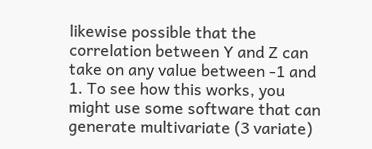likewise possible that the correlation between Y and Z can take on any value between -1 and 1. To see how this works, you might use some software that can generate multivariate (3 variate)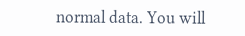normal data. You will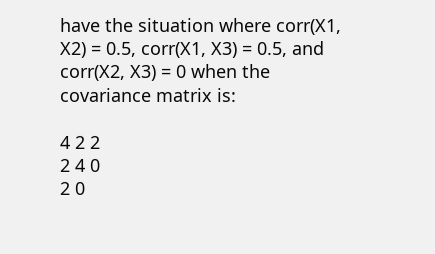have the situation where corr(X1, X2) = 0.5, corr(X1, X3) = 0.5, and corr(X2, X3) = 0 when the covariance matrix is:

4 2 2
2 4 0
2 0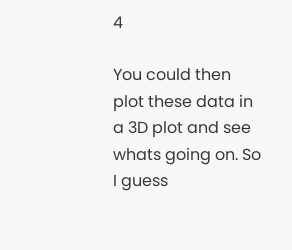4

You could then plot these data in a 3D plot and see whats going on. So I guess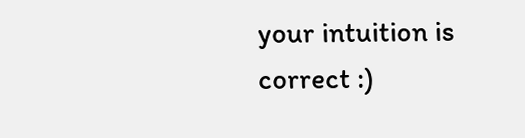your intuition is correct :)